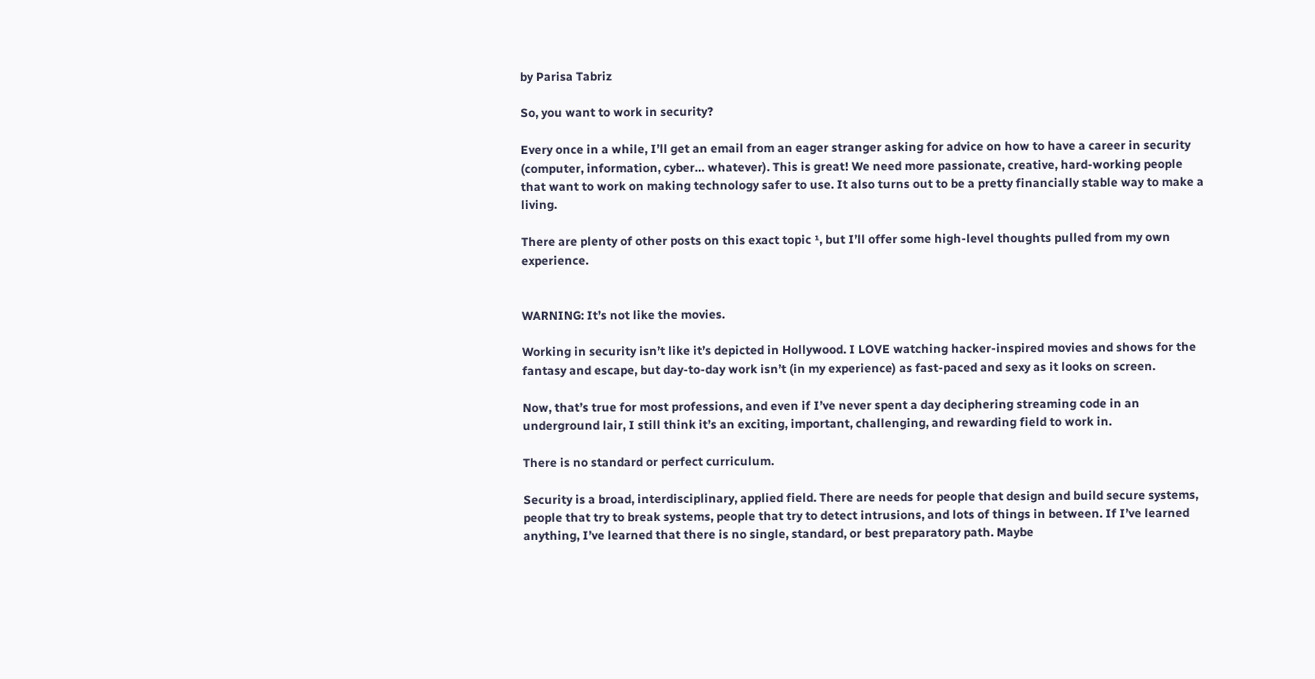by Parisa Tabriz

So, you want to work in security?

Every once in a while, I’ll get an email from an eager stranger asking for advice on how to have a career in security (computer, information, cyber… whatever). This is great! We need more passionate, creative, hard-working people that want to work on making technology safer to use. It also turns out to be a pretty financially stable way to make a living.

There are plenty of other posts on this exact topic ¹, but I’ll offer some high-level thoughts pulled from my own experience.


WARNING: It’s not like the movies.

Working in security isn’t like it’s depicted in Hollywood. I LOVE watching hacker-inspired movies and shows for the fantasy and escape, but day-to-day work isn’t (in my experience) as fast-paced and sexy as it looks on screen.

Now, that’s true for most professions, and even if I’ve never spent a day deciphering streaming code in an underground lair, I still think it’s an exciting, important, challenging, and rewarding field to work in.

There is no standard or perfect curriculum.

Security is a broad, interdisciplinary, applied field. There are needs for people that design and build secure systems, people that try to break systems, people that try to detect intrusions, and lots of things in between. If I’ve learned anything, I’ve learned that there is no single, standard, or best preparatory path. Maybe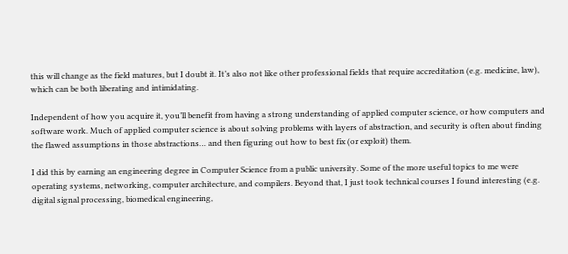this will change as the field matures, but I doubt it. It’s also not like other professional fields that require accreditation (e.g. medicine, law), which can be both liberating and intimidating.

Independent of how you acquire it, you’ll benefit from having a strong understanding of applied computer science, or how computers and software work. Much of applied computer science is about solving problems with layers of abstraction, and security is often about finding the flawed assumptions in those abstractions… and then figuring out how to best fix (or exploit) them.

I did this by earning an engineering degree in Computer Science from a public university. Some of the more useful topics to me were operating systems, networking, computer architecture, and compilers. Beyond that, I just took technical courses I found interesting (e.g. digital signal processing, biomedical engineering,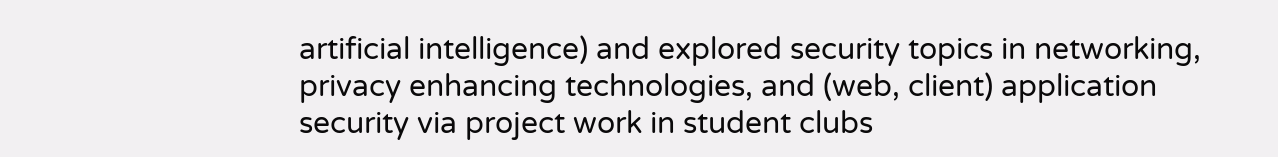artificial intelligence) and explored security topics in networking, privacy enhancing technologies, and (web, client) application security via project work in student clubs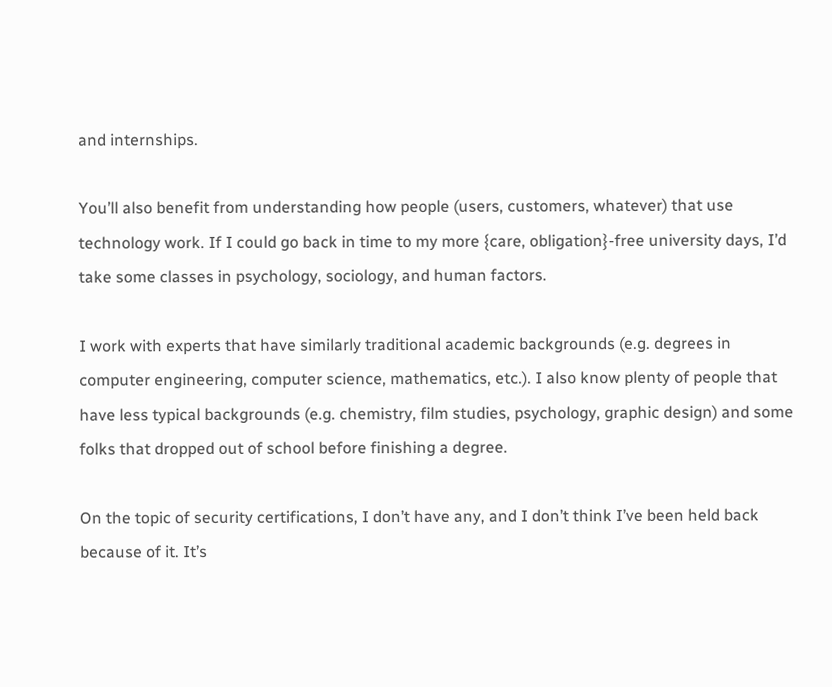and internships.

You’ll also benefit from understanding how people (users, customers, whatever) that use technology work. If I could go back in time to my more {care, obligation}-free university days, I’d take some classes in psychology, sociology, and human factors.

I work with experts that have similarly traditional academic backgrounds (e.g. degrees in computer engineering, computer science, mathematics, etc.). I also know plenty of people that have less typical backgrounds (e.g. chemistry, film studies, psychology, graphic design) and some folks that dropped out of school before finishing a degree.

On the topic of security certifications, I don’t have any, and I don’t think I’ve been held back because of it. It’s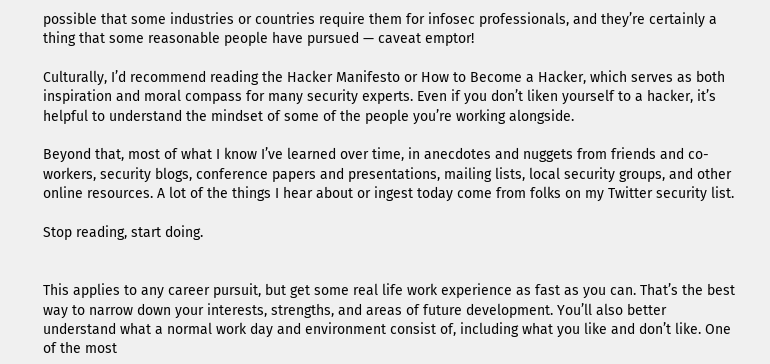possible that some industries or countries require them for infosec professionals, and they’re certainly a thing that some reasonable people have pursued — caveat emptor!

Culturally, I’d recommend reading the Hacker Manifesto or How to Become a Hacker, which serves as both inspiration and moral compass for many security experts. Even if you don’t liken yourself to a hacker, it’s helpful to understand the mindset of some of the people you’re working alongside.

Beyond that, most of what I know I’ve learned over time, in anecdotes and nuggets from friends and co-workers, security blogs, conference papers and presentations, mailing lists, local security groups, and other online resources. A lot of the things I hear about or ingest today come from folks on my Twitter security list.

Stop reading, start doing.


This applies to any career pursuit, but get some real life work experience as fast as you can. That’s the best way to narrow down your interests, strengths, and areas of future development. You’ll also better understand what a normal work day and environment consist of, including what you like and don’t like. One of the most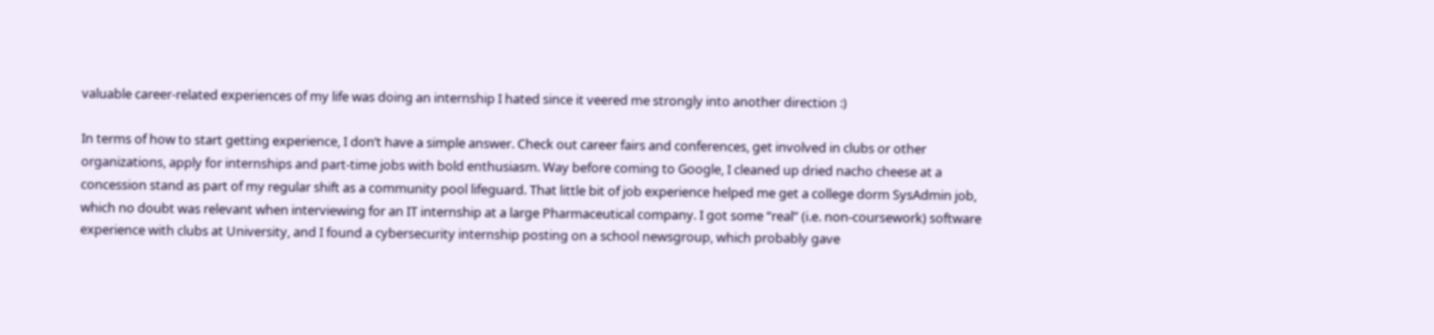valuable career-related experiences of my life was doing an internship I hated since it veered me strongly into another direction :)

In terms of how to start getting experience, I don’t have a simple answer. Check out career fairs and conferences, get involved in clubs or other organizations, apply for internships and part-time jobs with bold enthusiasm. Way before coming to Google, I cleaned up dried nacho cheese at a concession stand as part of my regular shift as a community pool lifeguard. That little bit of job experience helped me get a college dorm SysAdmin job, which no doubt was relevant when interviewing for an IT internship at a large Pharmaceutical company. I got some “real” (i.e. non-coursework) software experience with clubs at University, and I found a cybersecurity internship posting on a school newsgroup, which probably gave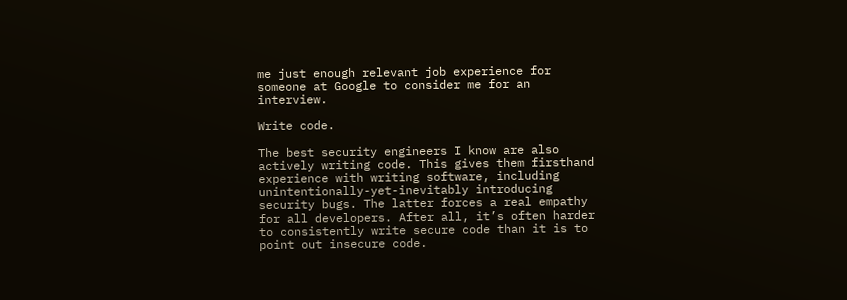me just enough relevant job experience for someone at Google to consider me for an interview.

Write code.

The best security engineers I know are also actively writing code. This gives them firsthand experience with writing software, including unintentionally-yet-inevitably introducing security bugs. The latter forces a real empathy for all developers. After all, it’s often harder to consistently write secure code than it is to point out insecure code.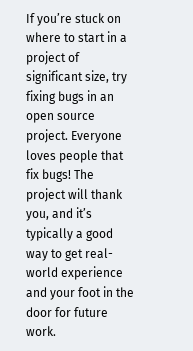If you’re stuck on where to start in a project of significant size, try fixing bugs in an open source project. Everyone loves people that fix bugs! The project will thank you, and it’s typically a good way to get real-world experience and your foot in the door for future work.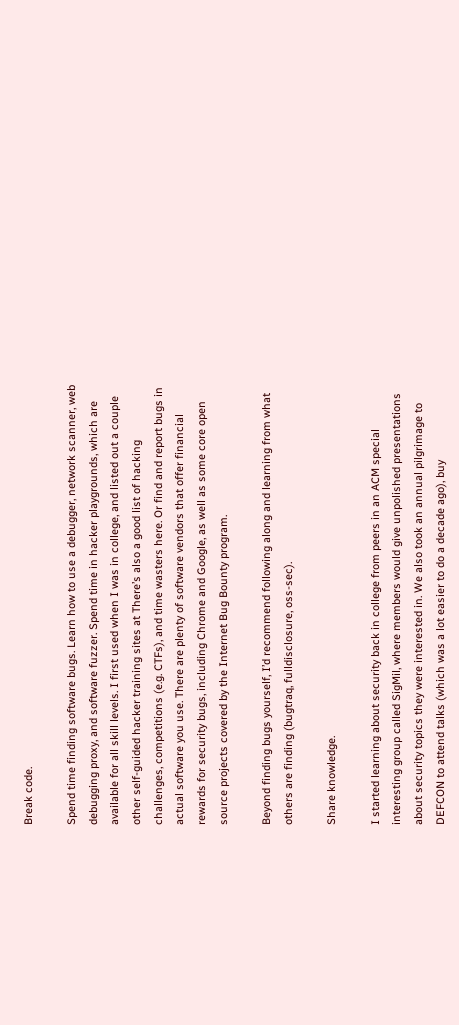Break code.

Spend time finding software bugs. Learn how to use a debugger, network scanner, web debugging proxy, and software fuzzer. Spend time in hacker playgrounds, which are available for all skill levels. I first used when I was in college, and listed out a couple other self-guided hacker training sites at There’s also a good list of hacking challenges, competitions (e.g. CTFs), and time wasters here. Or find and report bugs in actual software you use. There are plenty of software vendors that offer financial rewards for security bugs, including Chrome and Google, as well as some core open source projects covered by the Internet Bug Bounty program.

Beyond finding bugs yourself, I’d recommend following along and learning from what others are finding (bugtraq, fulldisclosure, oss-sec).

Share knowledge.

I started learning about security back in college from peers in an ACM special interesting group called SigMil, where members would give unpolished presentations about security topics they were interested in. We also took an annual pilgrimage to DEFCON to attend talks (which was a lot easier to do a decade ago), buy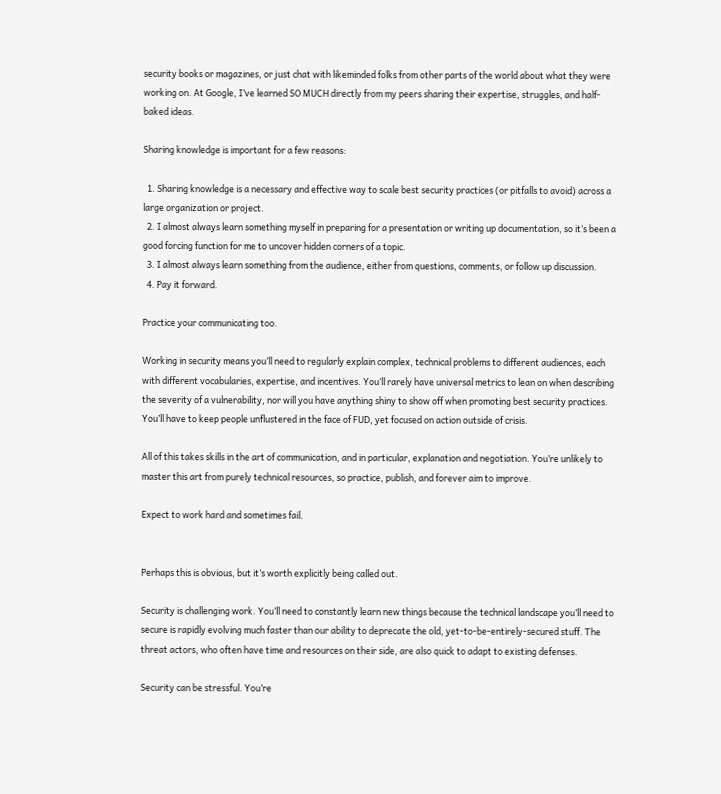security books or magazines, or just chat with likeminded folks from other parts of the world about what they were working on. At Google, I’ve learned SO MUCH directly from my peers sharing their expertise, struggles, and half-baked ideas.

Sharing knowledge is important for a few reasons:

  1. Sharing knowledge is a necessary and effective way to scale best security practices (or pitfalls to avoid) across a large organization or project.
  2. I almost always learn something myself in preparing for a presentation or writing up documentation, so it’s been a good forcing function for me to uncover hidden corners of a topic.
  3. I almost always learn something from the audience, either from questions, comments, or follow up discussion.
  4. Pay it forward.

Practice your communicating too.

Working in security means you’ll need to regularly explain complex, technical problems to different audiences, each with different vocabularies, expertise, and incentives. You’ll rarely have universal metrics to lean on when describing the severity of a vulnerability, nor will you have anything shiny to show off when promoting best security practices. You’ll have to keep people unflustered in the face of FUD, yet focused on action outside of crisis.

All of this takes skills in the art of communication, and in particular, explanation and negotiation. You’re unlikely to master this art from purely technical resources, so practice, publish, and forever aim to improve.

Expect to work hard and sometimes fail.


Perhaps this is obvious, but it’s worth explicitly being called out.

Security is challenging work. You’ll need to constantly learn new things because the technical landscape you’ll need to secure is rapidly evolving much faster than our ability to deprecate the old, yet-to-be-entirely-secured stuff. The threat actors, who often have time and resources on their side, are also quick to adapt to existing defenses.

Security can be stressful. You’re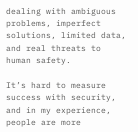dealing with ambiguous problems, imperfect solutions, limited data, and real threats to human safety.

It’s hard to measure success with security, and in my experience, people are more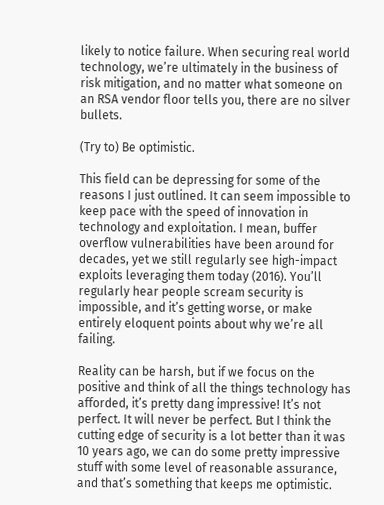likely to notice failure. When securing real world technology, we’re ultimately in the business of risk mitigation, and no matter what someone on an RSA vendor floor tells you, there are no silver bullets.

(Try to) Be optimistic.

This field can be depressing for some of the reasons I just outlined. It can seem impossible to keep pace with the speed of innovation in technology and exploitation. I mean, buffer overflow vulnerabilities have been around for decades, yet we still regularly see high-impact exploits leveraging them today (2016). You’ll regularly hear people scream security is impossible, and it’s getting worse, or make entirely eloquent points about why we’re all failing.

Reality can be harsh, but if we focus on the positive and think of all the things technology has afforded, it’s pretty dang impressive! It’s not perfect. It will never be perfect. But I think the cutting edge of security is a lot better than it was 10 years ago, we can do some pretty impressive stuff with some level of reasonable assurance, and that’s something that keeps me optimistic.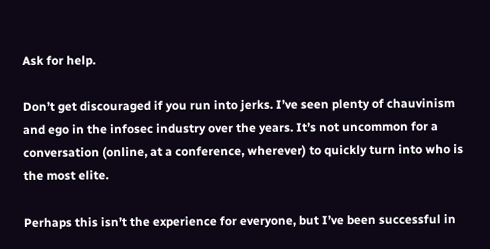Ask for help.

Don’t get discouraged if you run into jerks. I’ve seen plenty of chauvinism and ego in the infosec industry over the years. It’s not uncommon for a conversation (online, at a conference, wherever) to quickly turn into who is the most elite.

Perhaps this isn’t the experience for everyone, but I’ve been successful in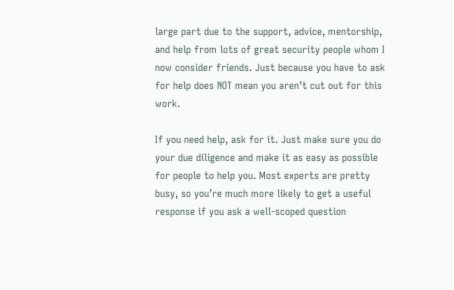large part due to the support, advice, mentorship, and help from lots of great security people whom I now consider friends. Just because you have to ask for help does NOT mean you aren’t cut out for this work.

If you need help, ask for it. Just make sure you do your due diligence and make it as easy as possible for people to help you. Most experts are pretty busy, so you’re much more likely to get a useful response if you ask a well-scoped question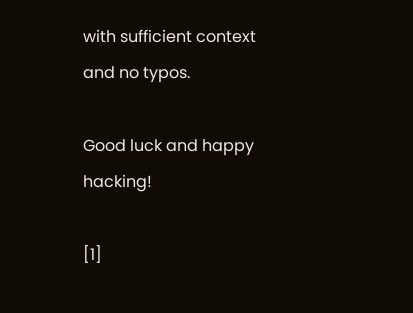with sufficient context and no typos.

Good luck and happy hacking!

[1]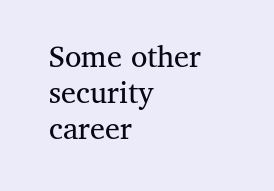Some other security career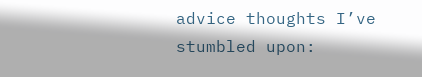advice thoughts I’ve stumbled upon: